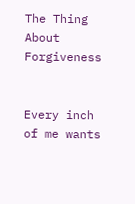The Thing About Forgiveness


Every inch of me wants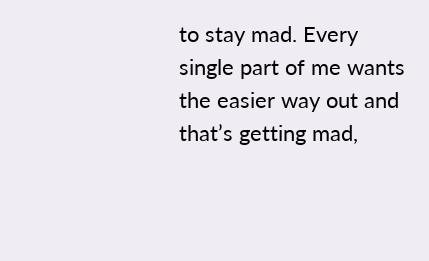to stay mad. Every single part of me wants the easier way out and that’s getting mad,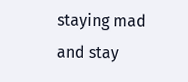staying mad and stay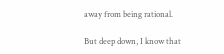away from being rational.

But deep down, I know that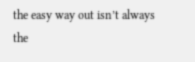the easy way out isn’t always the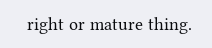right or mature thing.